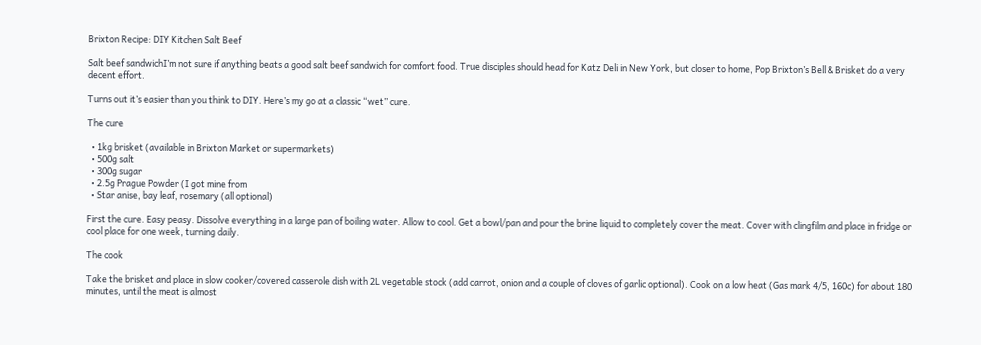Brixton Recipe: DIY Kitchen Salt Beef

Salt beef sandwichI’m not sure if anything beats a good salt beef sandwich for comfort food. True disciples should head for Katz Deli in New York, but closer to home, Pop Brixton’s Bell & Brisket do a very decent effort.

Turns out it’s easier than you think to DIY. Here’s my go at a classic “wet” cure.

The cure

  • 1kg brisket (available in Brixton Market or supermarkets)
  • 500g salt
  • 300g sugar
  • 2.5g Prague Powder (I got mine from
  • Star anise, bay leaf, rosemary (all optional)

First the cure. Easy peasy. Dissolve everything in a large pan of boiling water. Allow to cool. Get a bowl/pan and pour the brine liquid to completely cover the meat. Cover with clingfilm and place in fridge or cool place for one week, turning daily.

The cook

Take the brisket and place in slow cooker/covered casserole dish with 2L vegetable stock (add carrot, onion and a couple of cloves of garlic optional). Cook on a low heat (Gas mark 4/5, 160c) for about 180 minutes, until the meat is almost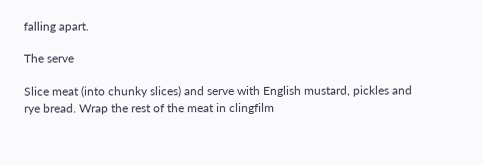falling apart.

The serve

Slice meat (into chunky slices) and serve with English mustard, pickles and rye bread. Wrap the rest of the meat in clingfilm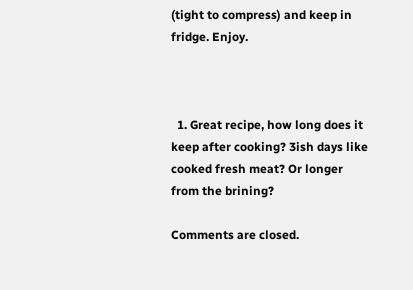(tight to compress) and keep in fridge. Enjoy.



  1. Great recipe, how long does it keep after cooking? 3ish days like cooked fresh meat? Or longer from the brining?

Comments are closed.